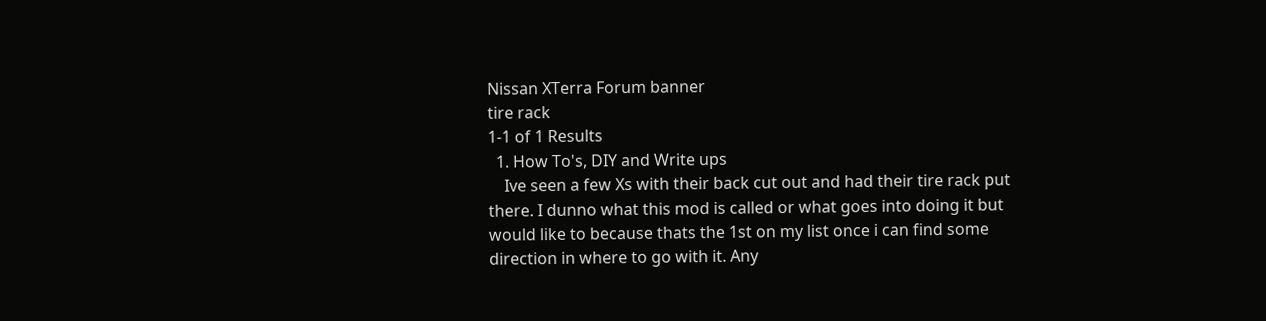Nissan XTerra Forum banner
tire rack
1-1 of 1 Results
  1. How To's, DIY and Write ups
    Ive seen a few Xs with their back cut out and had their tire rack put there. I dunno what this mod is called or what goes into doing it but would like to because thats the 1st on my list once i can find some direction in where to go with it. Any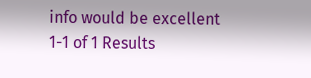info would be excellent
1-1 of 1 Results